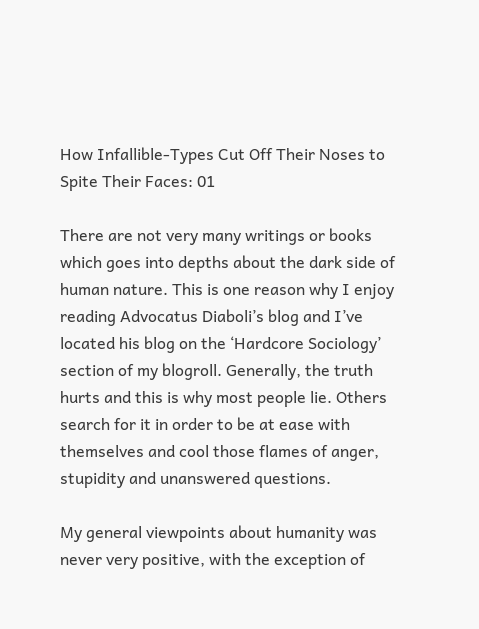How Infallible-Types Cut Off Their Noses to Spite Their Faces: 01

There are not very many writings or books which goes into depths about the dark side of human nature. This is one reason why I enjoy reading Advocatus Diaboli’s blog and I’ve located his blog on the ‘Hardcore Sociology’ section of my blogroll. Generally, the truth hurts and this is why most people lie. Others search for it in order to be at ease with themselves and cool those flames of anger, stupidity and unanswered questions.

My general viewpoints about humanity was never very positive, with the exception of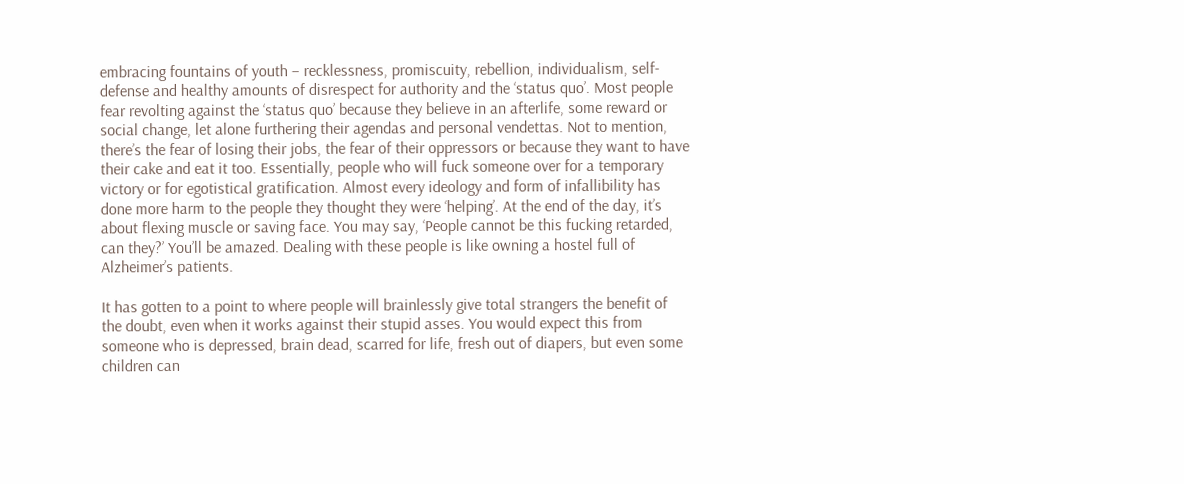embracing fountains of youth – recklessness, promiscuity, rebellion, individualism, self-defense and healthy amounts of disrespect for authority and the ‘status quo’. Most people fear revolting against the ‘status quo’ because they believe in an afterlife, some reward or social change, let alone furthering their agendas and personal vendettas. Not to mention, there’s the fear of losing their jobs, the fear of their oppressors or because they want to have their cake and eat it too. Essentially, people who will fuck someone over for a temporary victory or for egotistical gratification. Almost every ideology and form of infallibility has done more harm to the people they thought they were ‘helping’. At the end of the day, it’s about flexing muscle or saving face. You may say, ‘People cannot be this fucking retarded, can they?’ You’ll be amazed. Dealing with these people is like owning a hostel full of Alzheimer’s patients.

It has gotten to a point to where people will brainlessly give total strangers the benefit of the doubt, even when it works against their stupid asses. You would expect this from someone who is depressed, brain dead, scarred for life, fresh out of diapers, but even some children can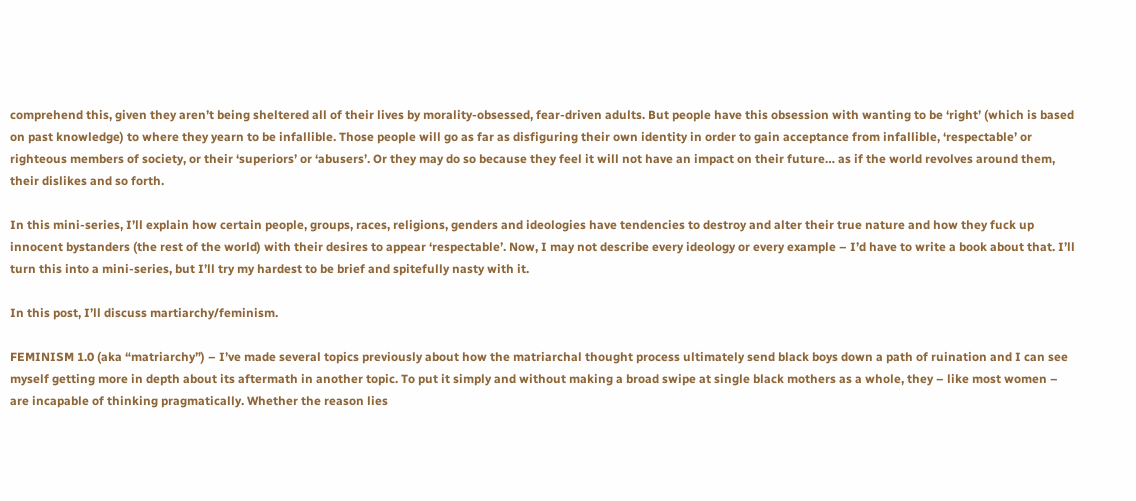comprehend this, given they aren’t being sheltered all of their lives by morality-obsessed, fear-driven adults. But people have this obsession with wanting to be ‘right’ (which is based on past knowledge) to where they yearn to be infallible. Those people will go as far as disfiguring their own identity in order to gain acceptance from infallible, ‘respectable’ or righteous members of society, or their ‘superiors’ or ‘abusers’. Or they may do so because they feel it will not have an impact on their future… as if the world revolves around them, their dislikes and so forth.

In this mini-series, I’ll explain how certain people, groups, races, religions, genders and ideologies have tendencies to destroy and alter their true nature and how they fuck up innocent bystanders (the rest of the world) with their desires to appear ‘respectable’. Now, I may not describe every ideology or every example – I’d have to write a book about that. I’ll turn this into a mini-series, but I’ll try my hardest to be brief and spitefully nasty with it.

In this post, I’ll discuss martiarchy/feminism.

FEMINISM 1.0 (aka “matriarchy”) – I’ve made several topics previously about how the matriarchal thought process ultimately send black boys down a path of ruination and I can see myself getting more in depth about its aftermath in another topic. To put it simply and without making a broad swipe at single black mothers as a whole, they – like most women – are incapable of thinking pragmatically. Whether the reason lies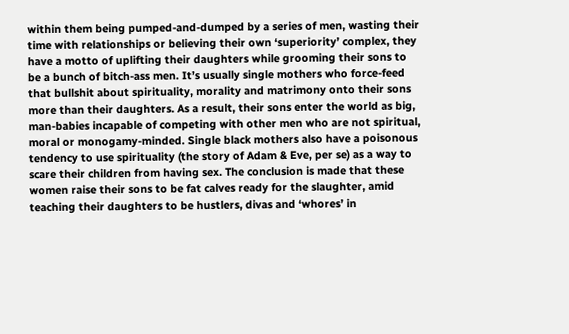within them being pumped-and-dumped by a series of men, wasting their time with relationships or believing their own ‘superiority’ complex, they have a motto of uplifting their daughters while grooming their sons to be a bunch of bitch-ass men. It’s usually single mothers who force-feed that bullshit about spirituality, morality and matrimony onto their sons more than their daughters. As a result, their sons enter the world as big, man-babies incapable of competing with other men who are not spiritual, moral or monogamy-minded. Single black mothers also have a poisonous tendency to use spirituality (the story of Adam & Eve, per se) as a way to scare their children from having sex. The conclusion is made that these women raise their sons to be fat calves ready for the slaughter, amid teaching their daughters to be hustlers, divas and ‘whores’ in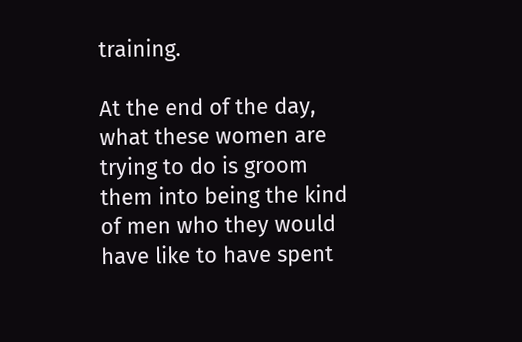training.

At the end of the day, what these women are trying to do is groom them into being the kind of men who they would have like to have spent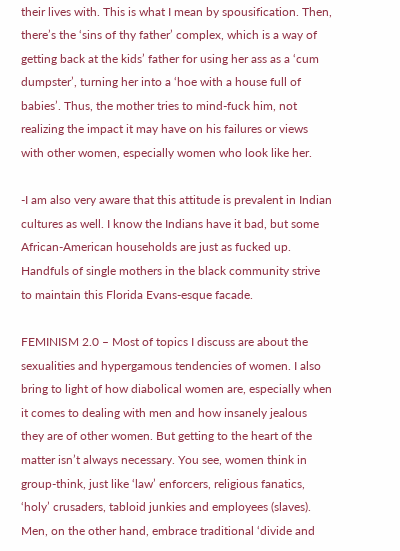their lives with. This is what I mean by spousification. Then, there’s the ‘sins of thy father’ complex, which is a way of getting back at the kids’ father for using her ass as a ‘cum dumpster’, turning her into a ‘hoe with a house full of babies’. Thus, the mother tries to mind-fuck him, not realizing the impact it may have on his failures or views with other women, especially women who look like her.

-I am also very aware that this attitude is prevalent in Indian cultures as well. I know the Indians have it bad, but some African-American households are just as fucked up. Handfuls of single mothers in the black community strive to maintain this Florida Evans-esque facade.

FEMINISM 2.0 – Most of topics I discuss are about the sexualities and hypergamous tendencies of women. I also bring to light of how diabolical women are, especially when it comes to dealing with men and how insanely jealous they are of other women. But getting to the heart of the matter isn’t always necessary. You see, women think in group-think, just like ‘law’ enforcers, religious fanatics, ‘holy’ crusaders, tabloid junkies and employees (slaves). Men, on the other hand, embrace traditional ‘divide and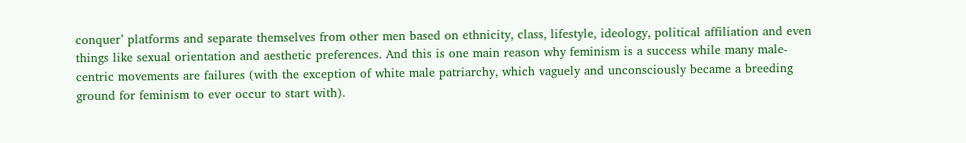conquer’ platforms and separate themselves from other men based on ethnicity, class, lifestyle, ideology, political affiliation and even things like sexual orientation and aesthetic preferences. And this is one main reason why feminism is a success while many male-centric movements are failures (with the exception of white male patriarchy, which vaguely and unconsciously became a breeding ground for feminism to ever occur to start with).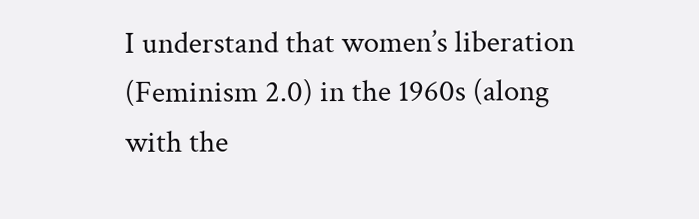I understand that women’s liberation (Feminism 2.0) in the 1960s (along with the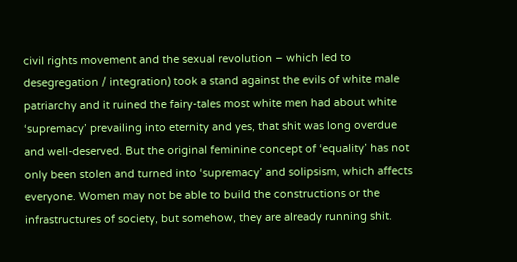civil rights movement and the sexual revolution – which led to desegregation / integration) took a stand against the evils of white male patriarchy and it ruined the fairy-tales most white men had about white ‘supremacy’ prevailing into eternity and yes, that shit was long overdue and well-deserved. But the original feminine concept of ‘equality’ has not only been stolen and turned into ‘supremacy’ and solipsism, which affects everyone. Women may not be able to build the constructions or the infrastructures of society, but somehow, they are already running shit.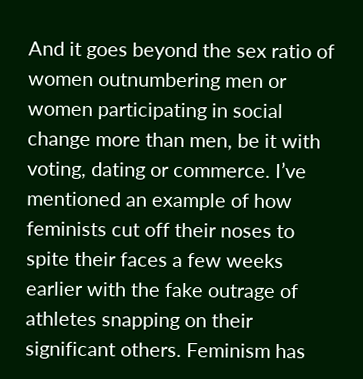And it goes beyond the sex ratio of women outnumbering men or women participating in social change more than men, be it with voting, dating or commerce. I’ve mentioned an example of how feminists cut off their noses to spite their faces a few weeks earlier with the fake outrage of athletes snapping on their significant others. Feminism has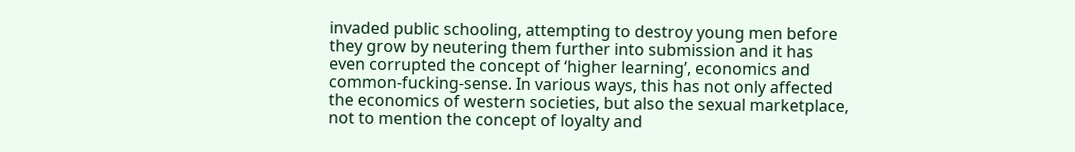invaded public schooling, attempting to destroy young men before they grow by neutering them further into submission and it has even corrupted the concept of ‘higher learning’, economics and common-fucking-sense. In various ways, this has not only affected the economics of western societies, but also the sexual marketplace, not to mention the concept of loyalty and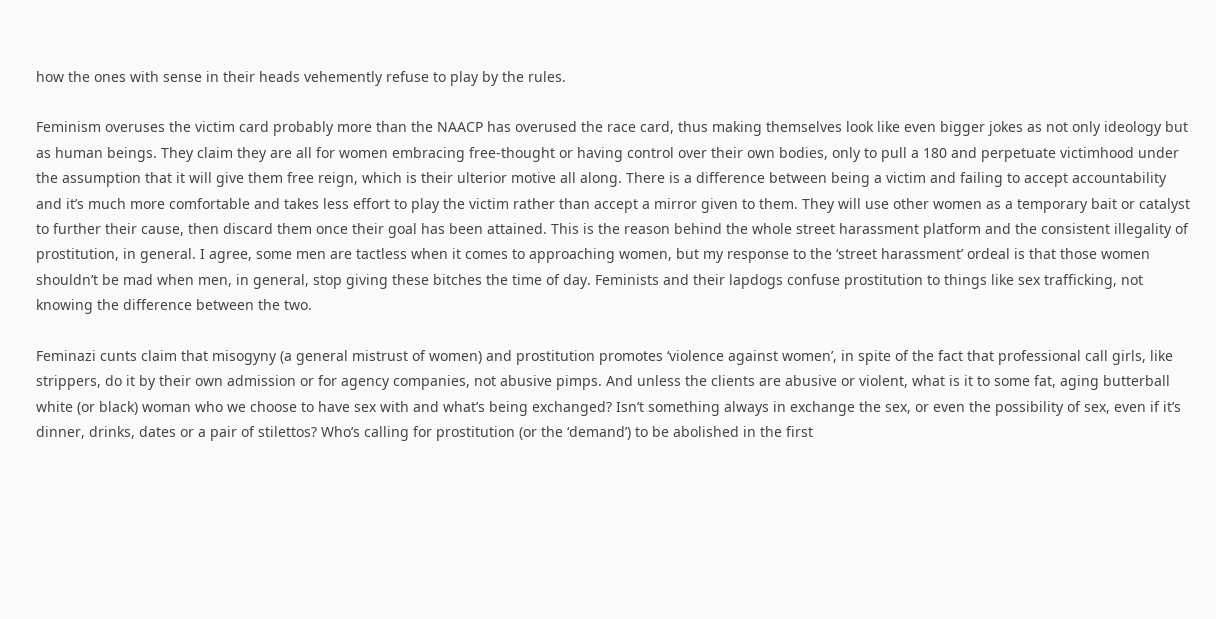how the ones with sense in their heads vehemently refuse to play by the rules.

Feminism overuses the victim card probably more than the NAACP has overused the race card, thus making themselves look like even bigger jokes as not only ideology but as human beings. They claim they are all for women embracing free-thought or having control over their own bodies, only to pull a 180 and perpetuate victimhood under the assumption that it will give them free reign, which is their ulterior motive all along. There is a difference between being a victim and failing to accept accountability and it’s much more comfortable and takes less effort to play the victim rather than accept a mirror given to them. They will use other women as a temporary bait or catalyst to further their cause, then discard them once their goal has been attained. This is the reason behind the whole street harassment platform and the consistent illegality of prostitution, in general. I agree, some men are tactless when it comes to approaching women, but my response to the ‘street harassment’ ordeal is that those women shouldn’t be mad when men, in general, stop giving these bitches the time of day. Feminists and their lapdogs confuse prostitution to things like sex trafficking, not knowing the difference between the two.

Feminazi cunts claim that misogyny (a general mistrust of women) and prostitution promotes ‘violence against women’, in spite of the fact that professional call girls, like strippers, do it by their own admission or for agency companies, not abusive pimps. And unless the clients are abusive or violent, what is it to some fat, aging butterball white (or black) woman who we choose to have sex with and what’s being exchanged? Isn’t something always in exchange the sex, or even the possibility of sex, even if it’s dinner, drinks, dates or a pair of stilettos? Who’s calling for prostitution (or the ‘demand’) to be abolished in the first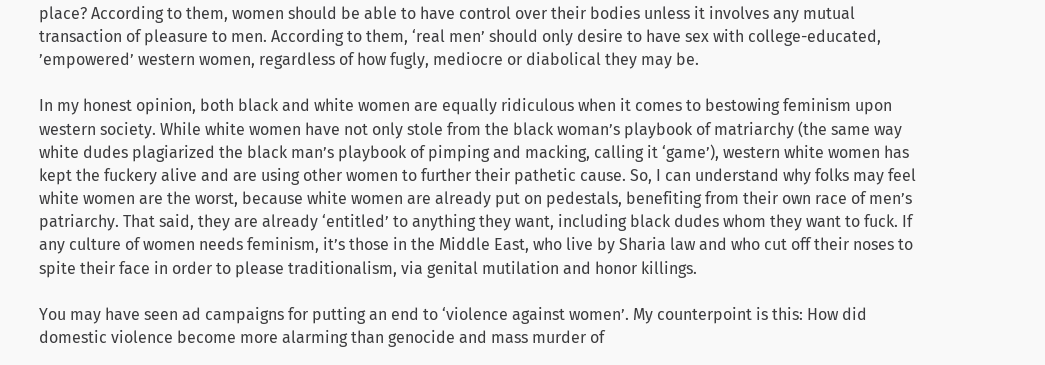place? According to them, women should be able to have control over their bodies unless it involves any mutual transaction of pleasure to men. According to them, ‘real men’ should only desire to have sex with college-educated, ’empowered’ western women, regardless of how fugly, mediocre or diabolical they may be.

In my honest opinion, both black and white women are equally ridiculous when it comes to bestowing feminism upon western society. While white women have not only stole from the black woman’s playbook of matriarchy (the same way white dudes plagiarized the black man’s playbook of pimping and macking, calling it ‘game’), western white women has kept the fuckery alive and are using other women to further their pathetic cause. So, I can understand why folks may feel white women are the worst, because white women are already put on pedestals, benefiting from their own race of men’s patriarchy. That said, they are already ‘entitled’ to anything they want, including black dudes whom they want to fuck. If any culture of women needs feminism, it’s those in the Middle East, who live by Sharia law and who cut off their noses to spite their face in order to please traditionalism, via genital mutilation and honor killings.

You may have seen ad campaigns for putting an end to ‘violence against women’. My counterpoint is this: How did domestic violence become more alarming than genocide and mass murder of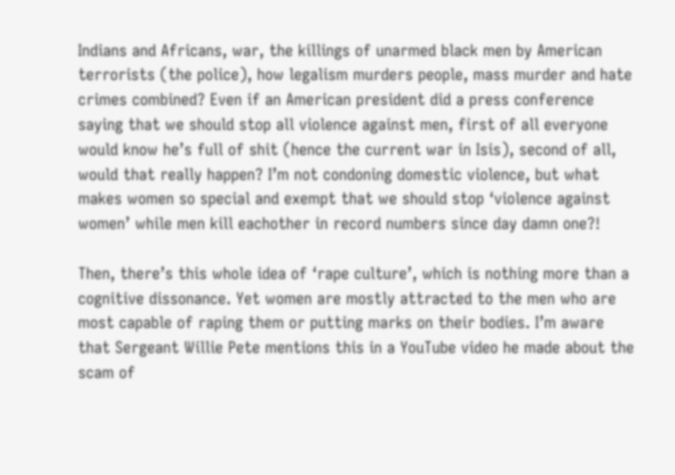Indians and Africans, war, the killings of unarmed black men by American terrorists (the police), how legalism murders people, mass murder and hate crimes combined? Even if an American president did a press conference saying that we should stop all violence against men, first of all everyone would know he’s full of shit (hence the current war in Isis), second of all, would that really happen? I’m not condoning domestic violence, but what makes women so special and exempt that we should stop ‘violence against women’ while men kill eachother in record numbers since day damn one?!

Then, there’s this whole idea of ‘rape culture’, which is nothing more than a cognitive dissonance. Yet women are mostly attracted to the men who are most capable of raping them or putting marks on their bodies. I’m aware that Sergeant Willie Pete mentions this in a YouTube video he made about the scam of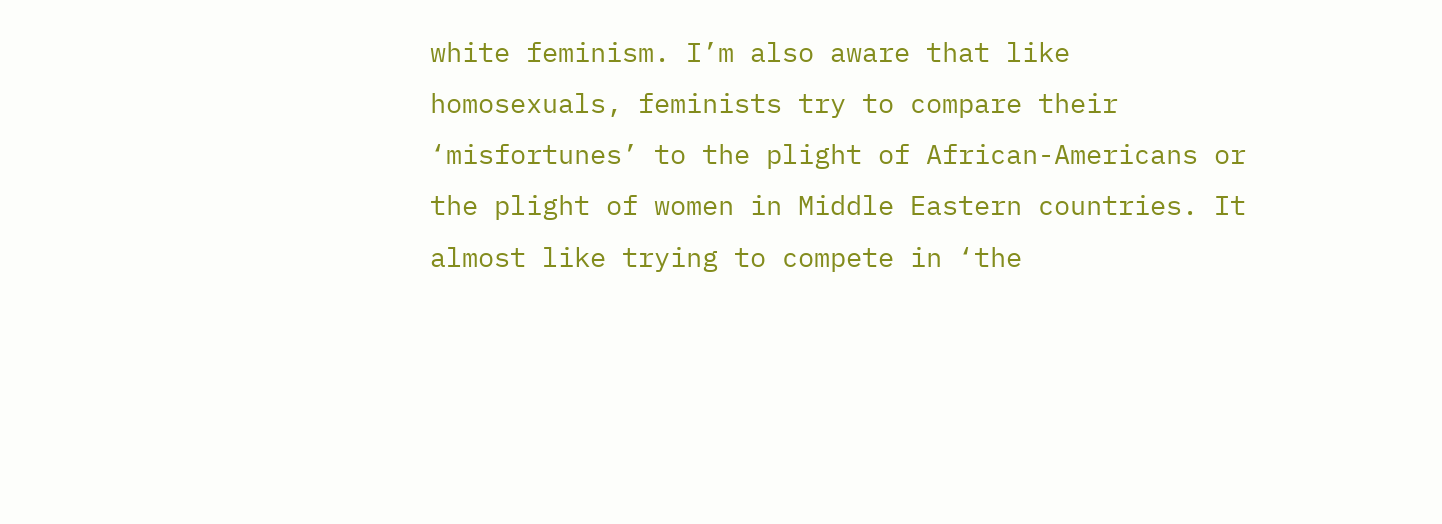white feminism. I’m also aware that like homosexuals, feminists try to compare their ‘misfortunes’ to the plight of African-Americans or the plight of women in Middle Eastern countries. It almost like trying to compete in ‘the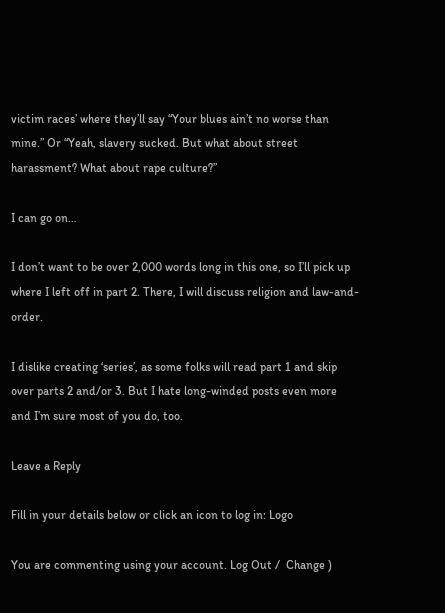victim races’ where they’ll say “Your blues ain’t no worse than mine.” Or “Yeah, slavery sucked. But what about street harassment? What about rape culture?”

I can go on…

I don’t want to be over 2,000 words long in this one, so I’ll pick up where I left off in part 2. There, I will discuss religion and law-and-order.

I dislike creating ‘series’, as some folks will read part 1 and skip over parts 2 and/or 3. But I hate long-winded posts even more and I’m sure most of you do, too.

Leave a Reply

Fill in your details below or click an icon to log in: Logo

You are commenting using your account. Log Out /  Change )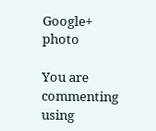Google+ photo

You are commenting using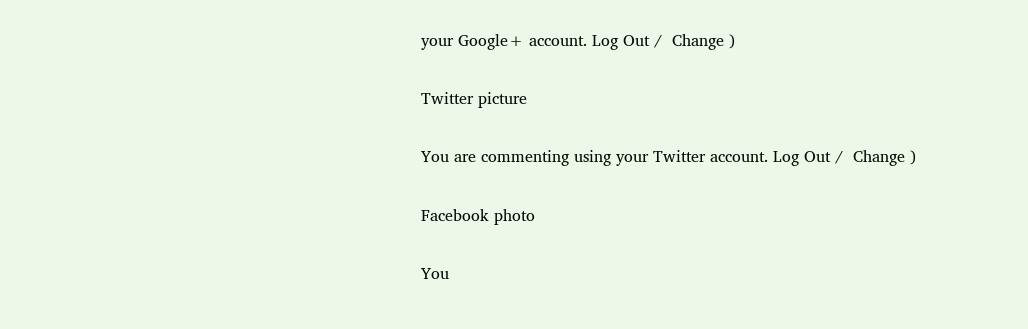your Google+ account. Log Out /  Change )

Twitter picture

You are commenting using your Twitter account. Log Out /  Change )

Facebook photo

You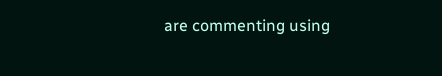are commenting using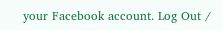your Facebook account. Log Out /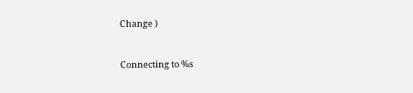Change )


Connecting to %s